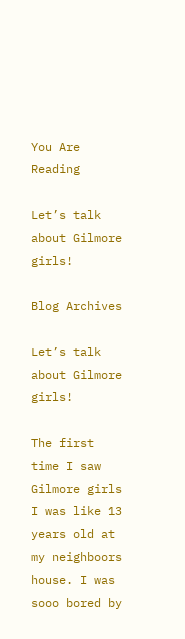You Are Reading

Let’s talk about Gilmore girls!

Blog Archives

Let’s talk about Gilmore girls!

The first time I saw Gilmore girls I was like 13 years old at my neighboors house. I was sooo bored by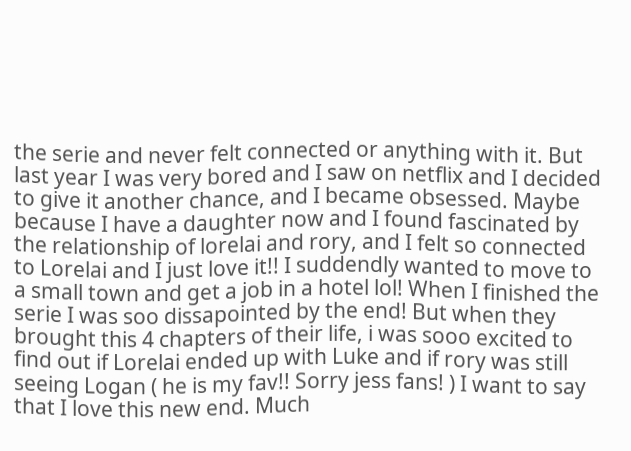the serie and never felt connected or anything with it. But last year I was very bored and I saw on netflix and I decided to give it another chance, and I became obsessed. Maybe because I have a daughter now and I found fascinated by the relationship of lorelai and rory, and I felt so connected to Lorelai and I just love it!! I suddendly wanted to move to a small town and get a job in a hotel lol! When I finished the serie I was soo dissapointed by the end! But when they brought this 4 chapters of their life, i was sooo excited to find out if Lorelai ended up with Luke and if rory was still seeing Logan ( he is my fav!! Sorry jess fans! ) I want to say that I love this new end. Much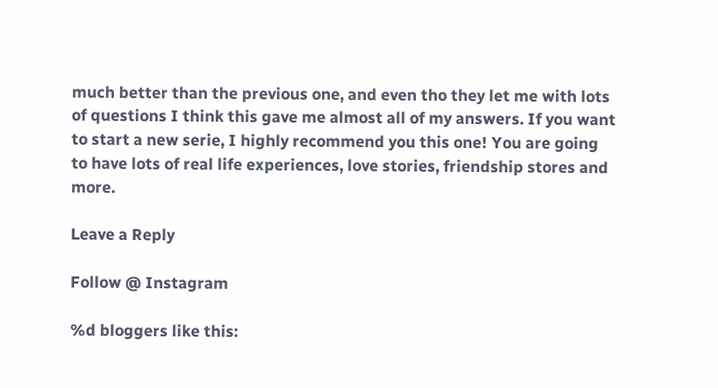much better than the previous one, and even tho they let me with lots of questions I think this gave me almost all of my answers. If you want to start a new serie, I highly recommend you this one! You are going to have lots of real life experiences, love stories, friendship stores and more.

Leave a Reply

Follow @ Instagram

%d bloggers like this: